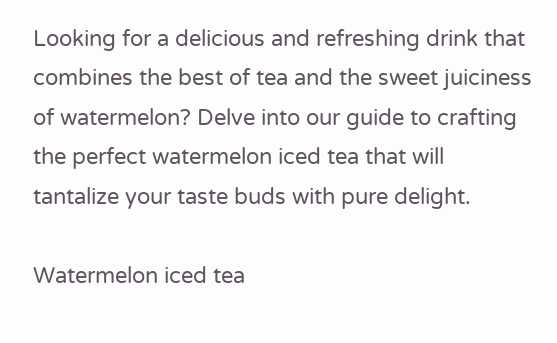Looking for a delicious and refreshing drink that combines the best of tea and the sweet juiciness of watermelon? Delve into our guide to crafting the perfect watermelon iced tea that will tantalize your taste buds with pure delight.

Watermelon iced tea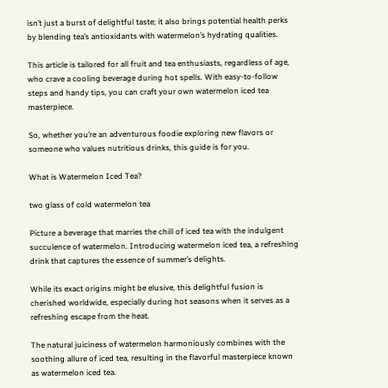isn’t just a burst of delightful taste; it also brings potential health perks by blending tea’s antioxidants with watermelon’s hydrating qualities.

This article is tailored for all fruit and tea enthusiasts, regardless of age, who crave a cooling beverage during hot spells. With easy-to-follow steps and handy tips, you can craft your own watermelon iced tea masterpiece.

So, whether you’re an adventurous foodie exploring new flavors or someone who values nutritious drinks, this guide is for you.

What is Watermelon Iced Tea?

two glass of cold watermelon tea

Picture a beverage that marries the chill of iced tea with the indulgent succulence of watermelon. Introducing watermelon iced tea, a refreshing drink that captures the essence of summer’s delights.

While its exact origins might be elusive, this delightful fusion is cherished worldwide, especially during hot seasons when it serves as a refreshing escape from the heat.

The natural juiciness of watermelon harmoniously combines with the soothing allure of iced tea, resulting in the flavorful masterpiece known as watermelon iced tea.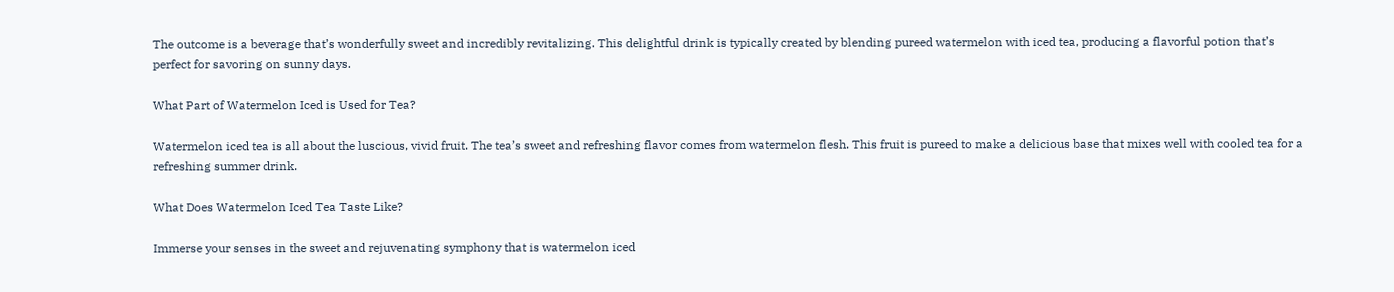The outcome is a beverage that’s wonderfully sweet and incredibly revitalizing. This delightful drink is typically created by blending pureed watermelon with iced tea, producing a flavorful potion that’s perfect for savoring on sunny days.

What Part of Watermelon Iced is Used for Tea?

Watermelon iced tea is all about the luscious, vivid fruit. The tea’s sweet and refreshing flavor comes from watermelon flesh. This fruit is pureed to make a delicious base that mixes well with cooled tea for a refreshing summer drink.

What Does Watermelon Iced Tea Taste Like?

Immerse your senses in the sweet and rejuvenating symphony that is watermelon iced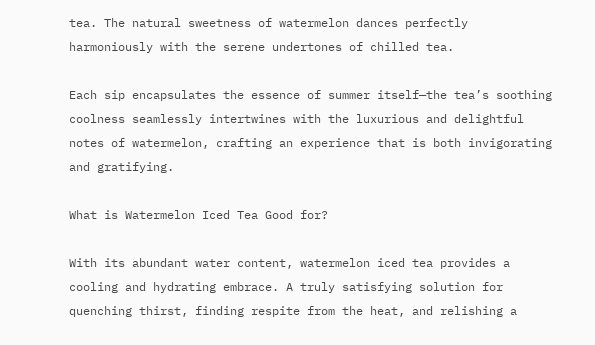tea. The natural sweetness of watermelon dances perfectly harmoniously with the serene undertones of chilled tea.

Each sip encapsulates the essence of summer itself—the tea’s soothing coolness seamlessly intertwines with the luxurious and delightful notes of watermelon, crafting an experience that is both invigorating and gratifying.

What is Watermelon Iced Tea Good for?

With its abundant water content, watermelon iced tea provides a cooling and hydrating embrace. A truly satisfying solution for quenching thirst, finding respite from the heat, and relishing a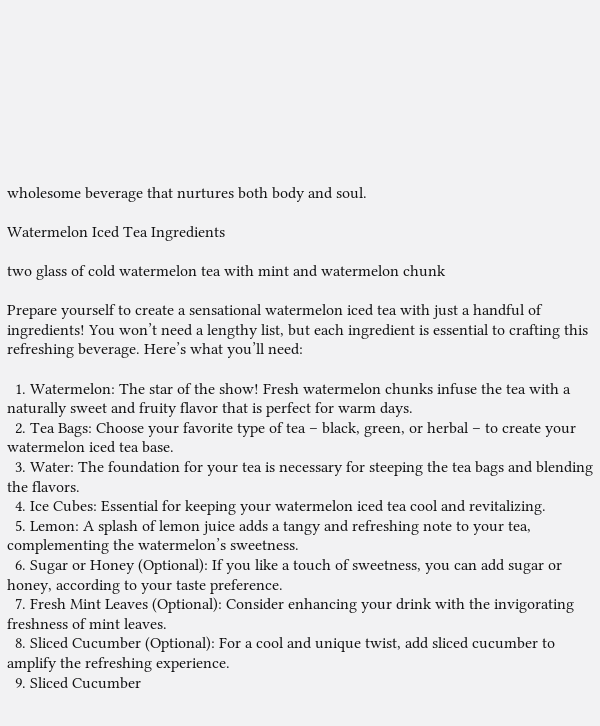wholesome beverage that nurtures both body and soul.

Watermelon Iced Tea Ingredients

two glass of cold watermelon tea with mint and watermelon chunk

Prepare yourself to create a sensational watermelon iced tea with just a handful of ingredients! You won’t need a lengthy list, but each ingredient is essential to crafting this refreshing beverage. Here’s what you’ll need:

  1. Watermelon: The star of the show! Fresh watermelon chunks infuse the tea with a naturally sweet and fruity flavor that is perfect for warm days.
  2. Tea Bags: Choose your favorite type of tea – black, green, or herbal – to create your watermelon iced tea base.
  3. Water: The foundation for your tea is necessary for steeping the tea bags and blending the flavors.
  4. Ice Cubes: Essential for keeping your watermelon iced tea cool and revitalizing.
  5. Lemon: A splash of lemon juice adds a tangy and refreshing note to your tea, complementing the watermelon’s sweetness.
  6. Sugar or Honey (Optional): If you like a touch of sweetness, you can add sugar or honey, according to your taste preference.
  7. Fresh Mint Leaves (Optional): Consider enhancing your drink with the invigorating freshness of mint leaves.
  8. Sliced Cucumber (Optional): For a cool and unique twist, add sliced cucumber to amplify the refreshing experience.
  9. Sliced Cucumber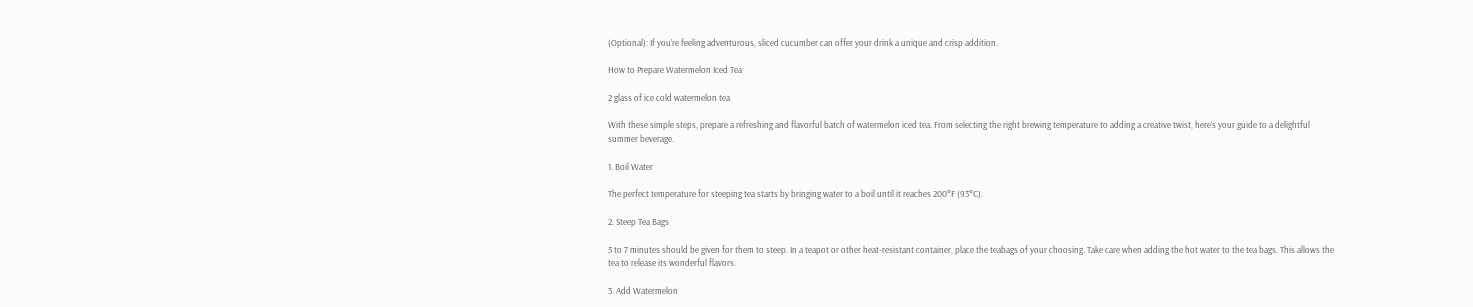(Optional): If you’re feeling adventurous, sliced cucumber can offer your drink a unique and crisp addition.

How to Prepare Watermelon Iced Tea

2 glass of ice cold watermelon tea

With these simple steps, prepare a refreshing and flavorful batch of watermelon iced tea. From selecting the right brewing temperature to adding a creative twist, here’s your guide to a delightful summer beverage.

1. Boil Water

The perfect temperature for steeping tea starts by bringing water to a boil until it reaches 200°F (93°C).

2. Steep Tea Bags

5 to 7 minutes should be given for them to steep. In a teapot or other heat-resistant container, place the teabags of your choosing. Take care when adding the hot water to the tea bags. This allows the tea to release its wonderful flavors.

3. Add Watermelon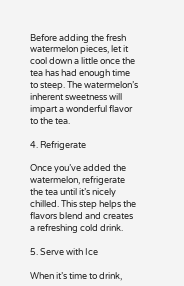Before adding the fresh watermelon pieces, let it cool down a little once the tea has had enough time to steep. The watermelon’s inherent sweetness will impart a wonderful flavor to the tea.

4. Refrigerate

Once you’ve added the watermelon, refrigerate the tea until it’s nicely chilled. This step helps the flavors blend and creates a refreshing cold drink.

5. Serve with Ice

When it’s time to drink,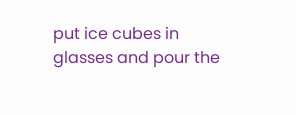put ice cubes in glasses and pour the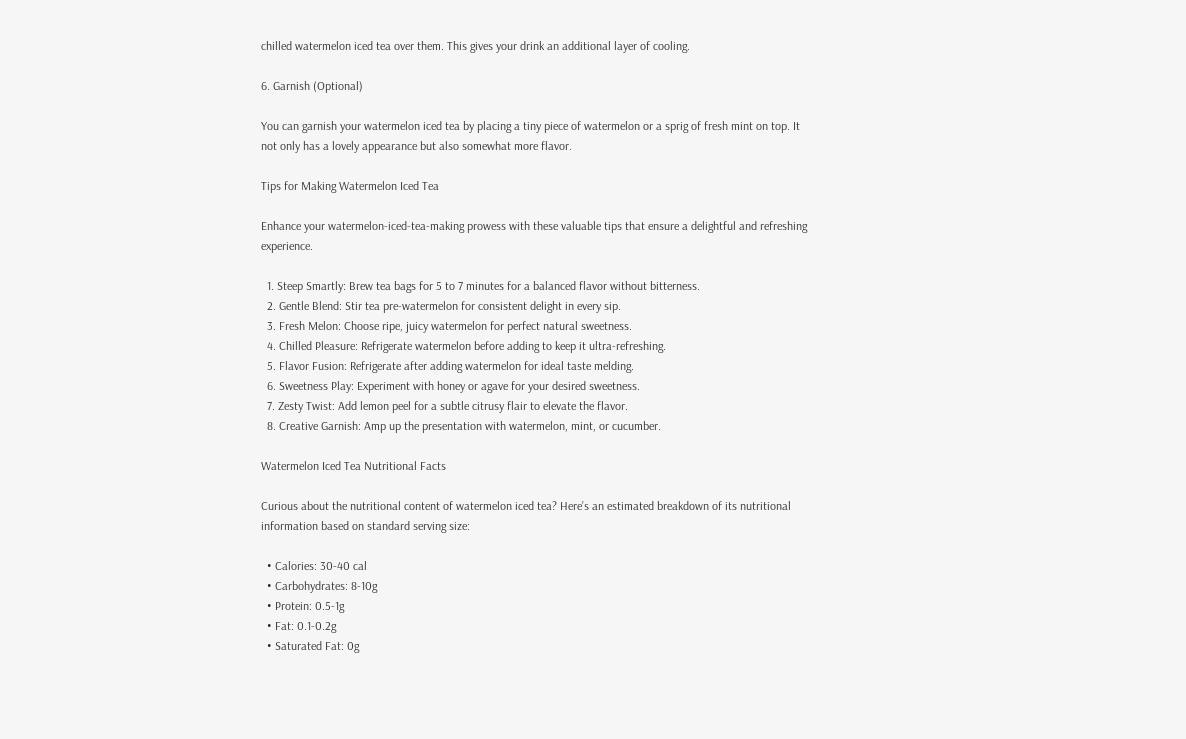chilled watermelon iced tea over them. This gives your drink an additional layer of cooling.

6. Garnish (Optional)

You can garnish your watermelon iced tea by placing a tiny piece of watermelon or a sprig of fresh mint on top. It not only has a lovely appearance but also somewhat more flavor.

Tips for Making Watermelon Iced Tea

Enhance your watermelon-iced-tea-making prowess with these valuable tips that ensure a delightful and refreshing experience.

  1. Steep Smartly: Brew tea bags for 5 to 7 minutes for a balanced flavor without bitterness.
  2. Gentle Blend: Stir tea pre-watermelon for consistent delight in every sip.
  3. Fresh Melon: Choose ripe, juicy watermelon for perfect natural sweetness.
  4. Chilled Pleasure: Refrigerate watermelon before adding to keep it ultra-refreshing.
  5. Flavor Fusion: Refrigerate after adding watermelon for ideal taste melding.
  6. Sweetness Play: Experiment with honey or agave for your desired sweetness.
  7. Zesty Twist: Add lemon peel for a subtle citrusy flair to elevate the flavor.
  8. Creative Garnish: Amp up the presentation with watermelon, mint, or cucumber.

Watermelon Iced Tea Nutritional Facts

Curious about the nutritional content of watermelon iced tea? Here’s an estimated breakdown of its nutritional information based on standard serving size:

  • Calories: 30-40 cal
  • Carbohydrates: 8-10g
  • Protein: 0.5-1g
  • Fat: 0.1-0.2g
  • Saturated Fat: 0g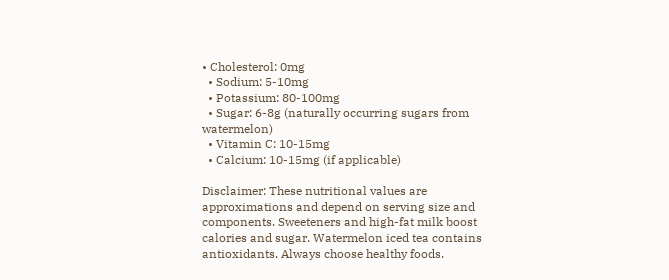• Cholesterol: 0mg
  • Sodium: 5-10mg
  • Potassium: 80-100mg
  • Sugar: 6-8g (naturally occurring sugars from watermelon)
  • Vitamin C: 10-15mg
  • Calcium: 10-15mg (if applicable)

Disclaimer: These nutritional values are approximations and depend on serving size and components. Sweeteners and high-fat milk boost calories and sugar. Watermelon iced tea contains antioxidants. Always choose healthy foods.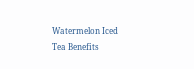Watermelon Iced Tea Benefits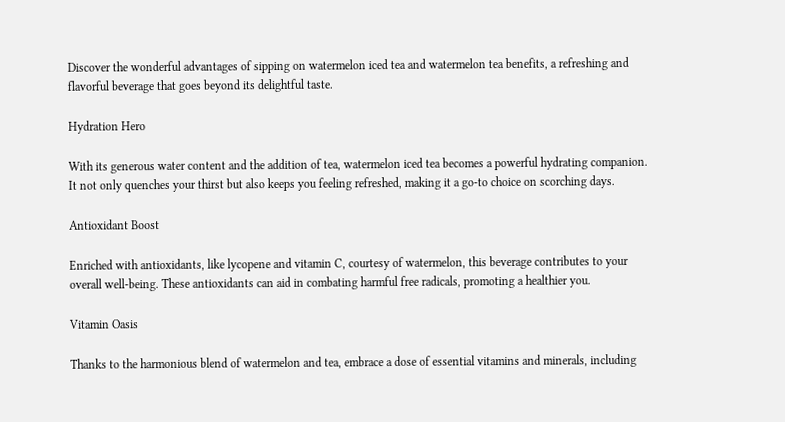Discover the wonderful advantages of sipping on watermelon iced tea and watermelon tea benefits, a refreshing and flavorful beverage that goes beyond its delightful taste.

Hydration Hero

With its generous water content and the addition of tea, watermelon iced tea becomes a powerful hydrating companion. It not only quenches your thirst but also keeps you feeling refreshed, making it a go-to choice on scorching days.

Antioxidant Boost

Enriched with antioxidants, like lycopene and vitamin C, courtesy of watermelon, this beverage contributes to your overall well-being. These antioxidants can aid in combating harmful free radicals, promoting a healthier you.

Vitamin Oasis

Thanks to the harmonious blend of watermelon and tea, embrace a dose of essential vitamins and minerals, including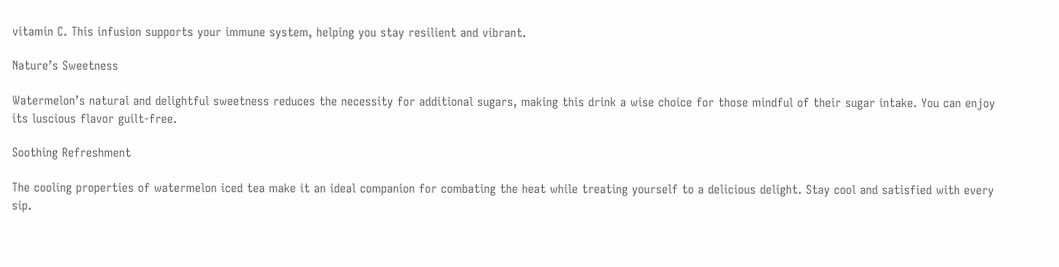vitamin C. This infusion supports your immune system, helping you stay resilient and vibrant.

Nature’s Sweetness

Watermelon’s natural and delightful sweetness reduces the necessity for additional sugars, making this drink a wise choice for those mindful of their sugar intake. You can enjoy its luscious flavor guilt-free.

Soothing Refreshment

The cooling properties of watermelon iced tea make it an ideal companion for combating the heat while treating yourself to a delicious delight. Stay cool and satisfied with every sip.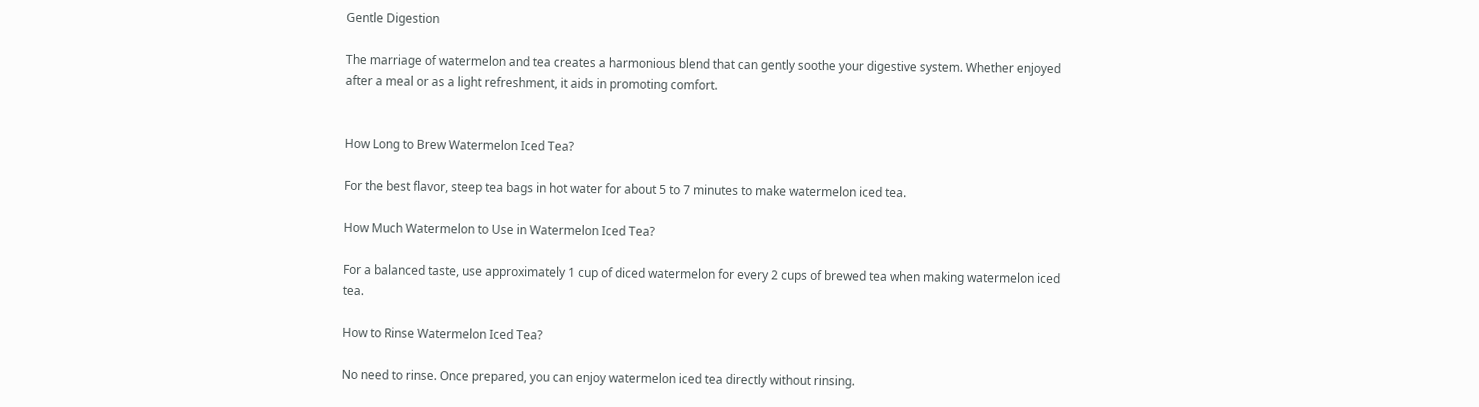Gentle Digestion

The marriage of watermelon and tea creates a harmonious blend that can gently soothe your digestive system. Whether enjoyed after a meal or as a light refreshment, it aids in promoting comfort.


How Long to Brew Watermelon Iced Tea?

For the best flavor, steep tea bags in hot water for about 5 to 7 minutes to make watermelon iced tea.

How Much Watermelon to Use in Watermelon Iced Tea?

For a balanced taste, use approximately 1 cup of diced watermelon for every 2 cups of brewed tea when making watermelon iced tea.

How to Rinse Watermelon Iced Tea?

No need to rinse. Once prepared, you can enjoy watermelon iced tea directly without rinsing.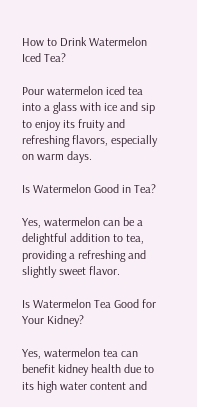How to Drink Watermelon Iced Tea?

Pour watermelon iced tea into a glass with ice and sip to enjoy its fruity and refreshing flavors, especially on warm days.

Is Watermelon Good in Tea?

Yes, watermelon can be a delightful addition to tea, providing a refreshing and slightly sweet flavor.

Is Watermelon Tea Good for Your Kidney?

Yes, watermelon tea can benefit kidney health due to its high water content and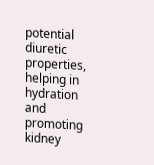potential diuretic properties, helping in hydration and promoting kidney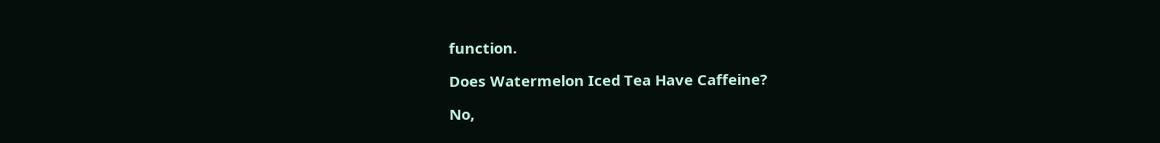function.

Does Watermelon Iced Tea Have Caffeine?

No,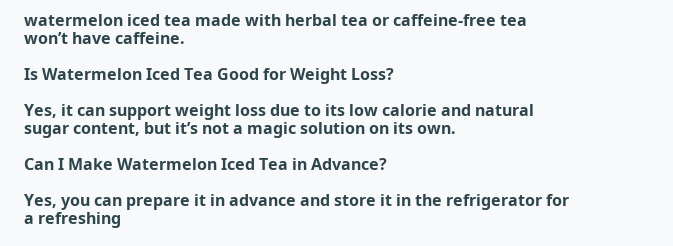watermelon iced tea made with herbal tea or caffeine-free tea won’t have caffeine.

Is Watermelon Iced Tea Good for Weight Loss?

Yes, it can support weight loss due to its low calorie and natural sugar content, but it’s not a magic solution on its own.

Can I Make Watermelon Iced Tea in Advance?

Yes, you can prepare it in advance and store it in the refrigerator for a refreshing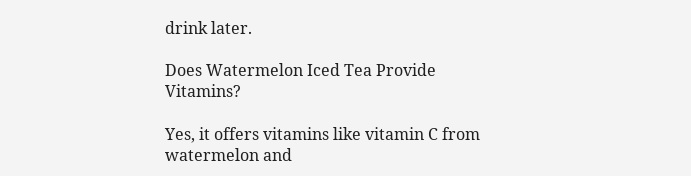drink later.

Does Watermelon Iced Tea Provide Vitamins?

Yes, it offers vitamins like vitamin C from watermelon and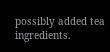possibly added tea ingredients.